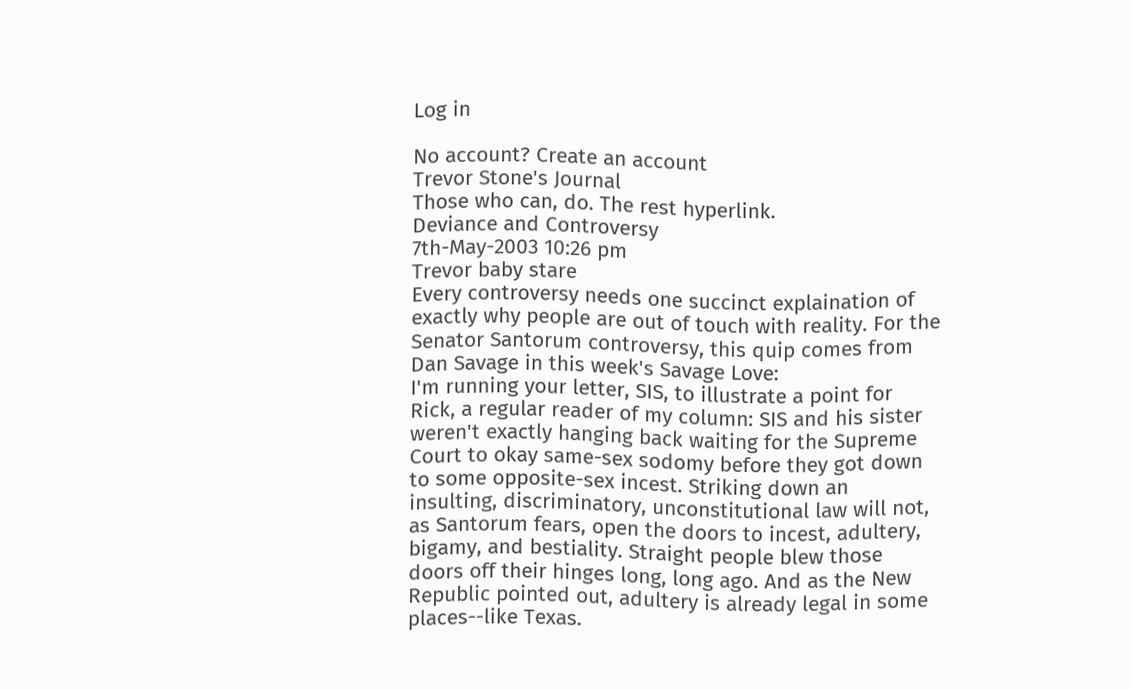Log in

No account? Create an account
Trevor Stone's Journal
Those who can, do. The rest hyperlink.
Deviance and Controversy
7th-May-2003 10:26 pm
Trevor baby stare
Every controversy needs one succinct explaination of exactly why people are out of touch with reality. For the Senator Santorum controversy, this quip comes from Dan Savage in this week's Savage Love:
I'm running your letter, SIS, to illustrate a point for Rick, a regular reader of my column: SIS and his sister weren't exactly hanging back waiting for the Supreme Court to okay same-sex sodomy before they got down to some opposite-sex incest. Striking down an insulting, discriminatory, unconstitutional law will not, as Santorum fears, open the doors to incest, adultery, bigamy, and bestiality. Straight people blew those doors off their hinges long, long ago. And as the New Republic pointed out, adultery is already legal in some places--like Texas.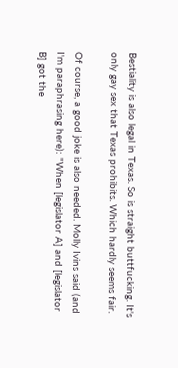Bestiality is also legal in Texas. So is straight buttfucking. It's only gay sex that Texas prohibits. Which hardly seems fair.

Of course, a good joke is also needed. Molly Ivins said (and I'm paraphrasing here): "When [legislator A] and [legislator B] got the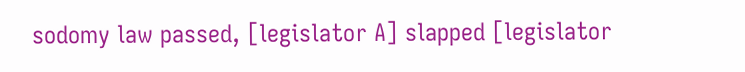sodomy law passed, [legislator A] slapped [legislator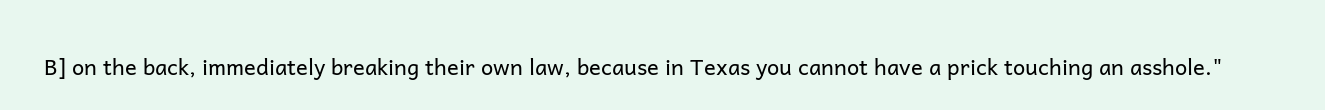B] on the back, immediately breaking their own law, because in Texas you cannot have a prick touching an asshole."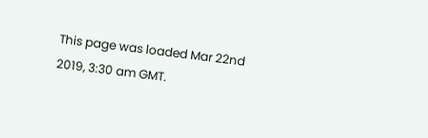This page was loaded Mar 22nd 2019, 3:30 am GMT.